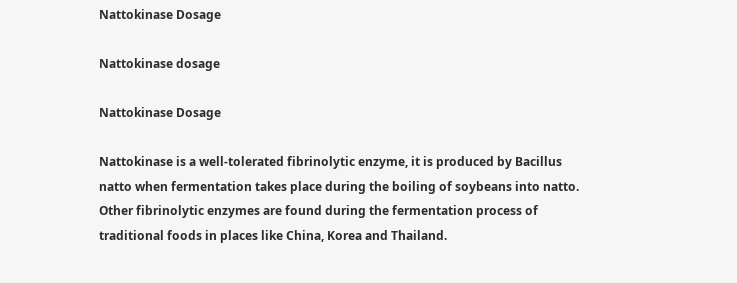Nattokinase Dosage

Nattokinase dosage

Nattokinase Dosage

Nattokinase is a well-tolerated fibrinolytic enzyme, it is produced by Bacillus natto when fermentation takes place during the boiling of soybeans into natto. Other fibrinolytic enzymes are found during the fermentation process of traditional foods in places like China, Korea and Thailand.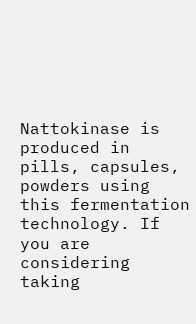Nattokinase is produced in pills, capsules, powders using this fermentation technology. If you are considering taking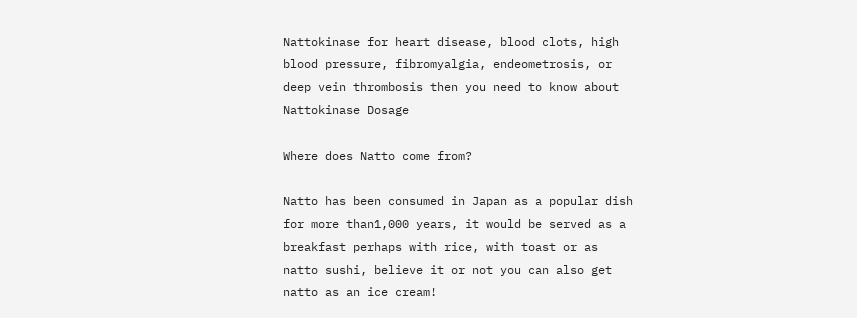Nattokinase for heart disease, blood clots, high blood pressure, fibromyalgia, endeometrosis, or deep vein thrombosis then you need to know about Nattokinase Dosage

Where does Natto come from?

Natto has been consumed in Japan as a popular dish for more than1,000 years, it would be served as a breakfast perhaps with rice, with toast or as natto sushi, believe it or not you can also get natto as an ice cream!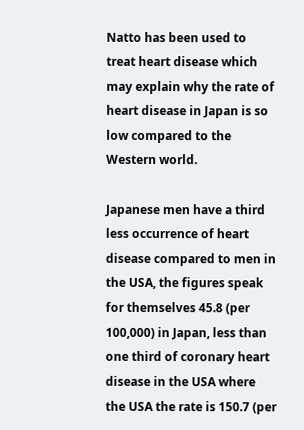Natto has been used to treat heart disease which may explain why the rate of heart disease in Japan is so low compared to the Western world.

Japanese men have a third less occurrence of heart disease compared to men in the USA, the figures speak for themselves 45.8 (per 100,000) in Japan, less than one third of coronary heart disease in the USA where the USA the rate is 150.7 (per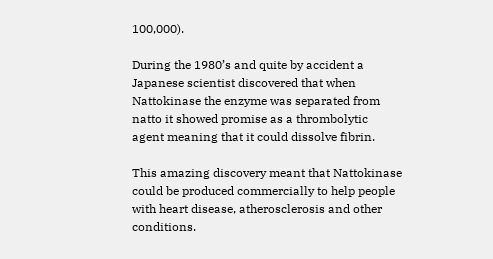100,000).

During the 1980’s and quite by accident a Japanese scientist discovered that when Nattokinase the enzyme was separated from natto it showed promise as a thrombolytic agent meaning that it could dissolve fibrin.

This amazing discovery meant that Nattokinase could be produced commercially to help people with heart disease, atherosclerosis and other conditions.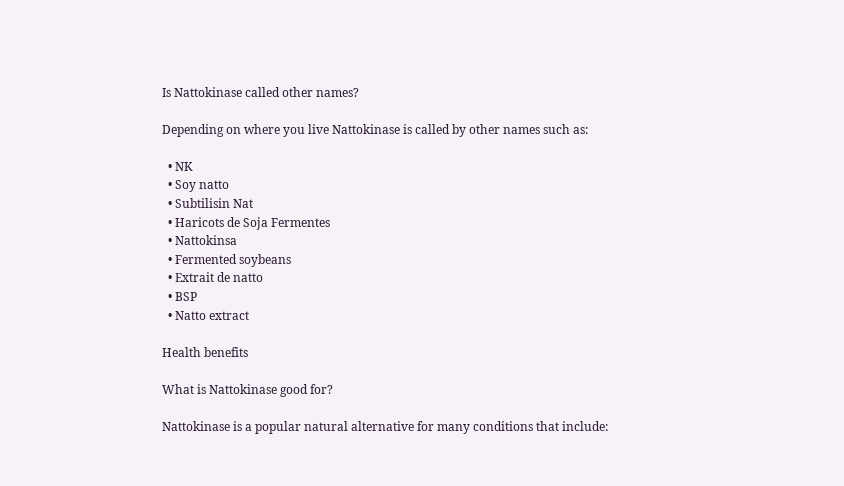Is Nattokinase called other names?

Depending on where you live Nattokinase is called by other names such as:

  • NK
  • Soy natto
  • Subtilisin Nat
  • Haricots de Soja Fermentes
  • Nattokinsa
  • Fermented soybeans
  • Extrait de natto
  • BSP
  • Natto extract

Health benefits

What is Nattokinase good for?

Nattokinase is a popular natural alternative for many conditions that include: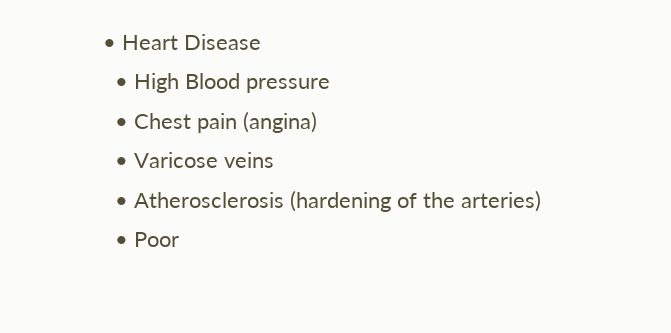• Heart Disease
  • High Blood pressure
  • Chest pain (angina)
  • Varicose veins
  • Atherosclerosis (hardening of the arteries)
  • Poor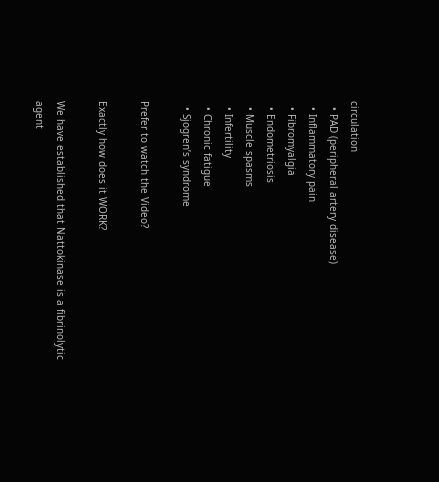circulation
  • PAD (peripheral artery disease)
  • Inflammatory pain
  • Fibromyalgia
  • Endometriosis
  • Muscle spasms
  • Infertility
  • Chronic fatigue
  • Sjogren’s syndrome

Prefer to watch the Video?

Exactly how does it WORK?

We have established that Nattokinase is a fibrinolytic agent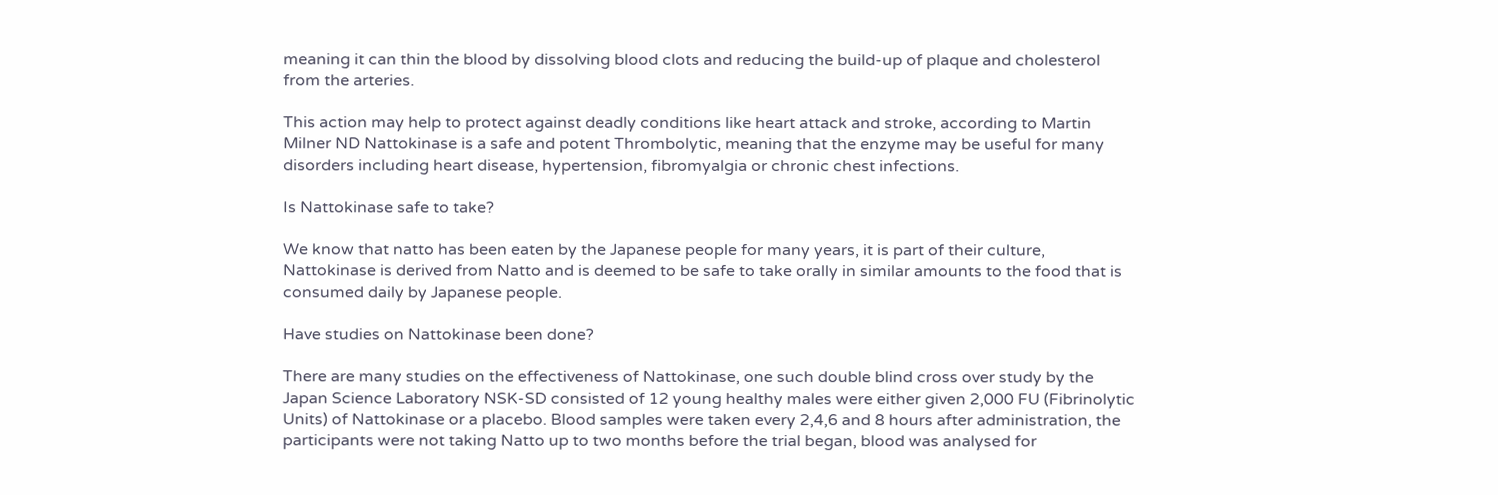meaning it can thin the blood by dissolving blood clots and reducing the build-up of plaque and cholesterol from the arteries.

This action may help to protect against deadly conditions like heart attack and stroke, according to Martin Milner ND Nattokinase is a safe and potent Thrombolytic, meaning that the enzyme may be useful for many disorders including heart disease, hypertension, fibromyalgia or chronic chest infections.

Is Nattokinase safe to take?

We know that natto has been eaten by the Japanese people for many years, it is part of their culture, Nattokinase is derived from Natto and is deemed to be safe to take orally in similar amounts to the food that is consumed daily by Japanese people.

Have studies on Nattokinase been done?

There are many studies on the effectiveness of Nattokinase, one such double blind cross over study by the Japan Science Laboratory NSK-SD consisted of 12 young healthy males were either given 2,000 FU (Fibrinolytic Units) of Nattokinase or a placebo. Blood samples were taken every 2,4,6 and 8 hours after administration, the participants were not taking Natto up to two months before the trial began, blood was analysed for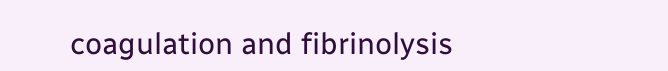coagulation and fibrinolysis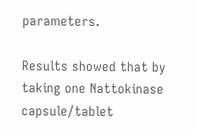parameters.

Results showed that by taking one Nattokinase capsule/tablet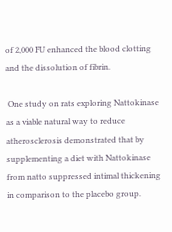of 2,000 FU enhanced the blood clotting and the dissolution of fibrin.

 One study on rats exploring Nattokinase as a viable natural way to reduce atherosclerosis demonstrated that by supplementing a diet with Nattokinase from natto suppressed intimal thickening in comparison to the placebo group.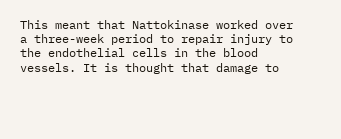This meant that Nattokinase worked over a three-week period to repair injury to the endothelial cells in the blood vessels. It is thought that damage to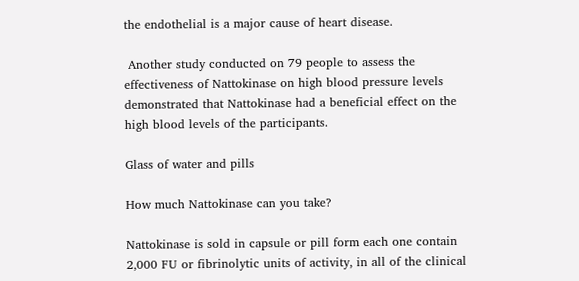the endothelial is a major cause of heart disease.

 Another study conducted on 79 people to assess the effectiveness of Nattokinase on high blood pressure levels demonstrated that Nattokinase had a beneficial effect on the high blood levels of the participants.

Glass of water and pills

How much Nattokinase can you take?

Nattokinase is sold in capsule or pill form each one contain 2,000 FU or fibrinolytic units of activity, in all of the clinical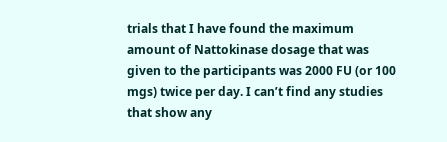trials that I have found the maximum amount of Nattokinase dosage that was given to the participants was 2000 FU (or 100 mgs) twice per day. I can’t find any studies that show any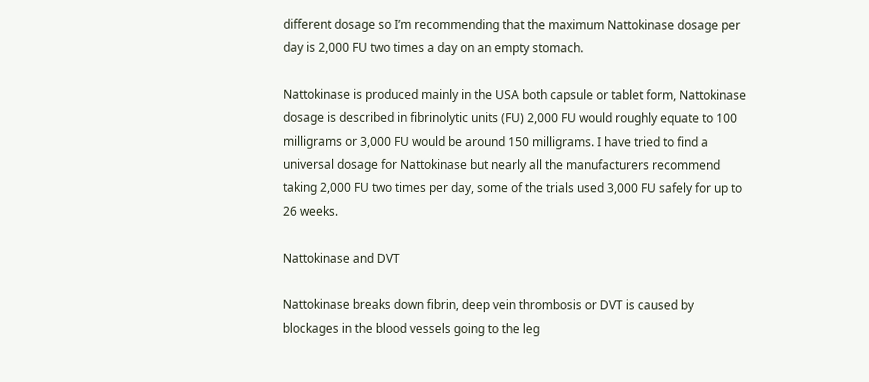different dosage so I’m recommending that the maximum Nattokinase dosage per day is 2,000 FU two times a day on an empty stomach.

Nattokinase is produced mainly in the USA both capsule or tablet form, Nattokinase dosage is described in fibrinolytic units (FU) 2,000 FU would roughly equate to 100 milligrams or 3,000 FU would be around 150 milligrams. I have tried to find a universal dosage for Nattokinase but nearly all the manufacturers recommend taking 2,000 FU two times per day, some of the trials used 3,000 FU safely for up to 26 weeks.

Nattokinase and DVT

Nattokinase breaks down fibrin, deep vein thrombosis or DVT is caused by blockages in the blood vessels going to the leg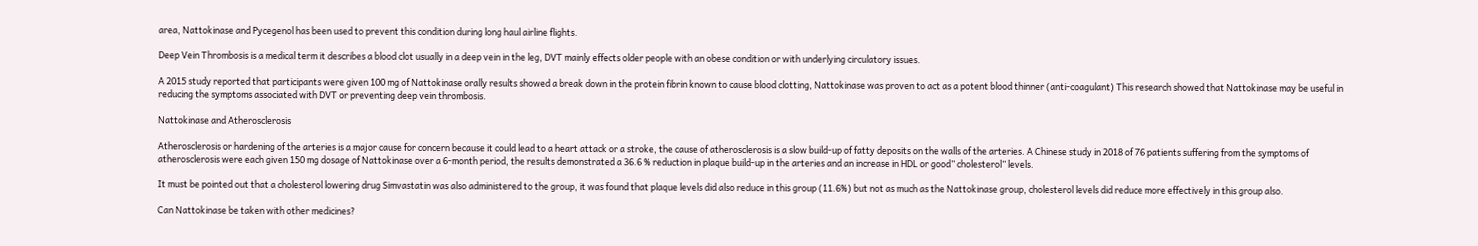area, Nattokinase and Pycegenol has been used to prevent this condition during long haul airline flights.

Deep Vein Thrombosis is a medical term it describes a blood clot usually in a deep vein in the leg, DVT mainly effects older people with an obese condition or with underlying circulatory issues.

A 2015 study reported that participants were given 100 mg of Nattokinase orally results showed a break down in the protein fibrin known to cause blood clotting, Nattokinase was proven to act as a potent blood thinner (anti-coagulant) This research showed that Nattokinase may be useful in reducing the symptoms associated with DVT or preventing deep vein thrombosis.

Nattokinase and Atherosclerosis

Atherosclerosis or hardening of the arteries is a major cause for concern because it could lead to a heart attack or a stroke, the cause of atherosclerosis is a slow build-up of fatty deposits on the walls of the arteries. A Chinese study in 2018 of 76 patients suffering from the symptoms of atherosclerosis were each given 150 mg dosage of Nattokinase over a 6-month period, the results demonstrated a 36.6 % reduction in plaque build-up in the arteries and an increase in HDL or good” cholesterol” levels.

It must be pointed out that a cholesterol lowering drug Simvastatin was also administered to the group, it was found that plaque levels did also reduce in this group (11.6%) but not as much as the Nattokinase group, cholesterol levels did reduce more effectively in this group also.

Can Nattokinase be taken with other medicines?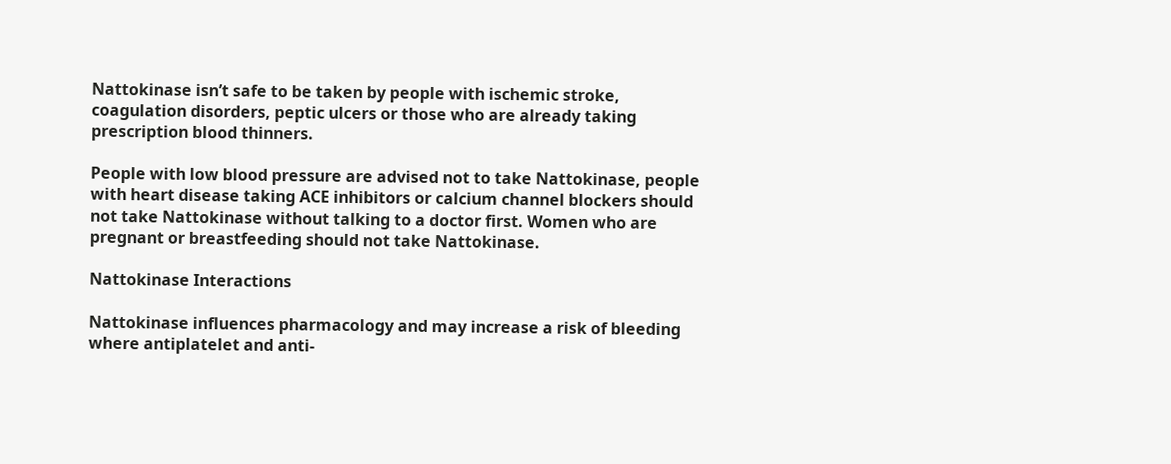Nattokinase isn’t safe to be taken by people with ischemic stroke, coagulation disorders, peptic ulcers or those who are already taking prescription blood thinners.

People with low blood pressure are advised not to take Nattokinase, people with heart disease taking ACE inhibitors or calcium channel blockers should not take Nattokinase without talking to a doctor first. Women who are pregnant or breastfeeding should not take Nattokinase.

Nattokinase Interactions

Nattokinase influences pharmacology and may increase a risk of bleeding where antiplatelet and anti-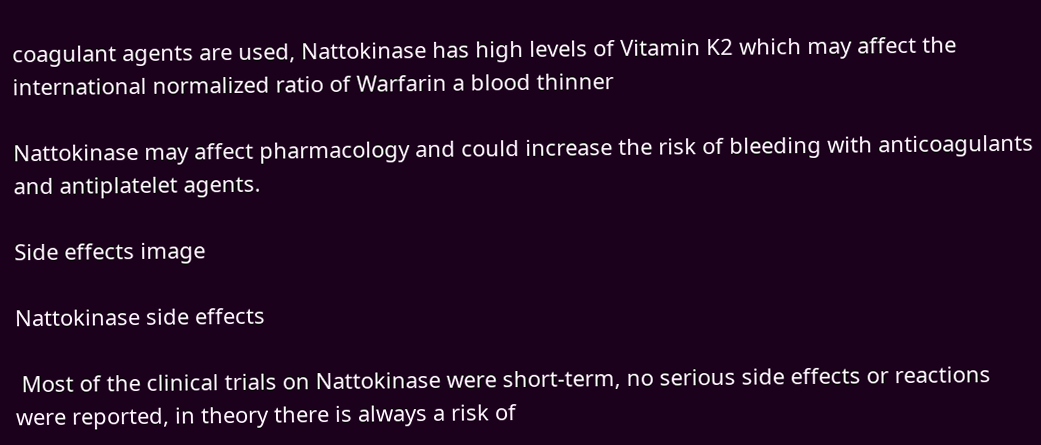coagulant agents are used, Nattokinase has high levels of Vitamin K2 which may affect the international normalized ratio of Warfarin a blood thinner

Nattokinase may affect pharmacology and could increase the risk of bleeding with anticoagulants and antiplatelet agents.

Side effects image

Nattokinase side effects

 Most of the clinical trials on Nattokinase were short-term, no serious side effects or reactions were reported, in theory there is always a risk of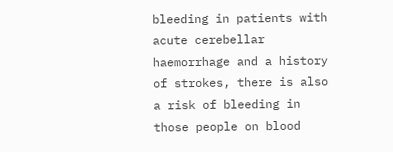bleeding in patients with acute cerebellar haemorrhage and a history of strokes, there is also a risk of bleeding in those people on blood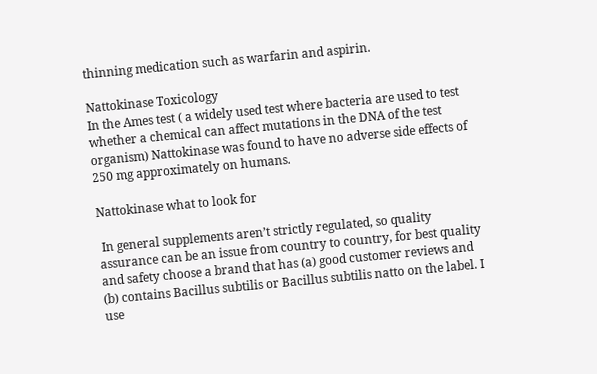thinning medication such as warfarin and aspirin.

Nattokinase Toxicology
In the Ames test ( a widely used test where bacteria are used to test whether a chemical can affect mutations in the DNA of the test organism) Nattokinase was found to have no adverse side effects of 250 mg approximately on humans.

Nattokinase what to look for

 In general supplements aren’t strictly regulated, so quality assurance can be an issue from country to country, for best quality and safety choose a brand that has (a) good customer reviews and (b) contains Bacillus subtilis or Bacillus subtilis natto on the label. I use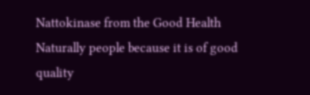Nattokinase from the Good Health Naturally people because it is of good quality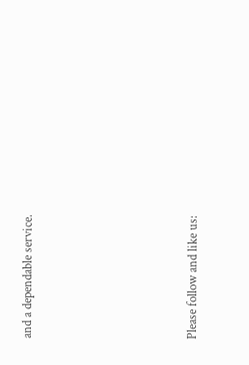and a dependable service.










Please follow and like us: